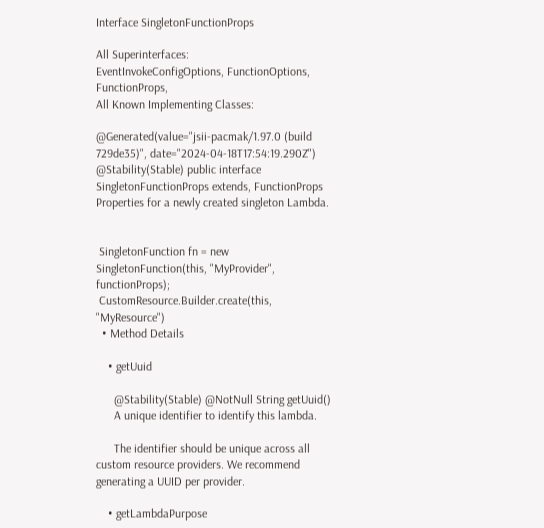Interface SingletonFunctionProps

All Superinterfaces:
EventInvokeConfigOptions, FunctionOptions, FunctionProps,
All Known Implementing Classes:

@Generated(value="jsii-pacmak/1.97.0 (build 729de35)", date="2024-04-18T17:54:19.290Z") @Stability(Stable) public interface SingletonFunctionProps extends, FunctionProps
Properties for a newly created singleton Lambda.


 SingletonFunction fn = new SingletonFunction(this, "MyProvider", functionProps);
 CustomResource.Builder.create(this, "MyResource")
  • Method Details

    • getUuid

      @Stability(Stable) @NotNull String getUuid()
      A unique identifier to identify this lambda.

      The identifier should be unique across all custom resource providers. We recommend generating a UUID per provider.

    • getLambdaPurpose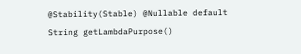@Stability(Stable) @Nullable default String getLambdaPurpose()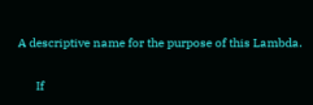A descriptive name for the purpose of this Lambda.

      If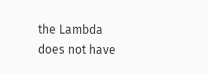the Lambda does not have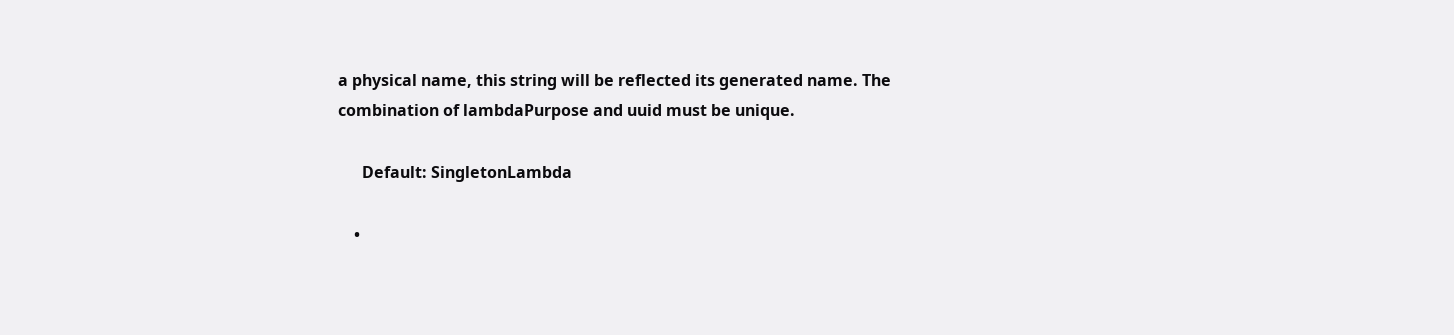a physical name, this string will be reflected its generated name. The combination of lambdaPurpose and uuid must be unique.

      Default: SingletonLambda

    •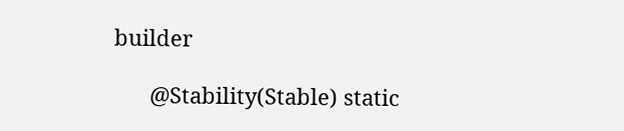builder

      @Stability(Stable) static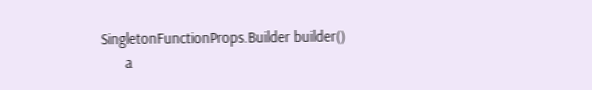SingletonFunctionProps.Builder builder()
      a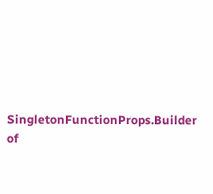SingletonFunctionProps.Builder of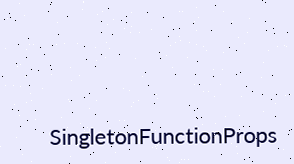SingletonFunctionProps